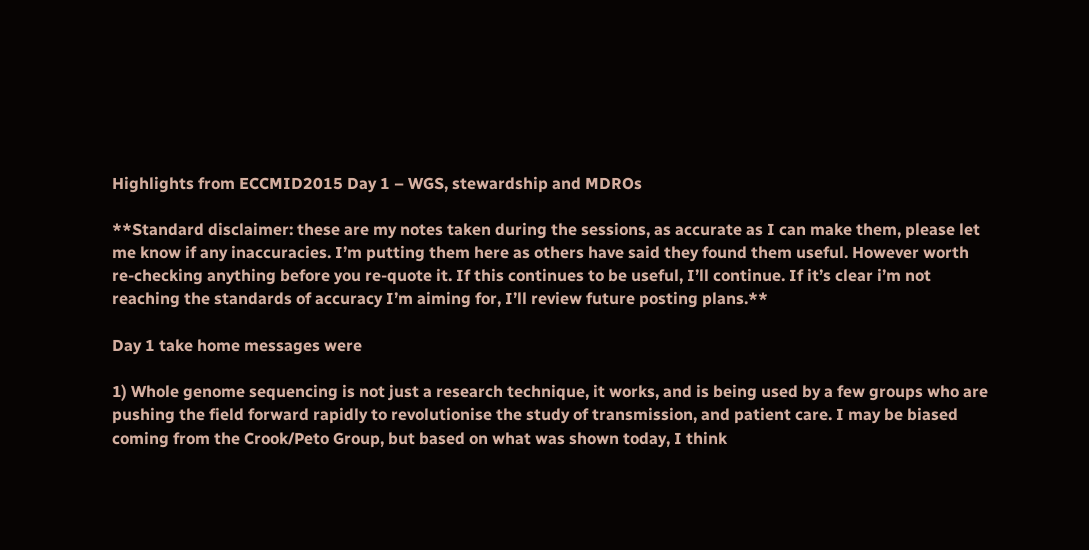Highlights from ECCMID2015 Day 1 – WGS, stewardship and MDROs

**Standard disclaimer: these are my notes taken during the sessions, as accurate as I can make them, please let me know if any inaccuracies. I’m putting them here as others have said they found them useful. However worth re-checking anything before you re-quote it. If this continues to be useful, I’ll continue. If it’s clear i’m not reaching the standards of accuracy I’m aiming for, I’ll review future posting plans.**

Day 1 take home messages were

1) Whole genome sequencing is not just a research technique, it works, and is being used by a few groups who are pushing the field forward rapidly to revolutionise the study of transmission, and patient care. I may be biased coming from the Crook/Peto Group, but based on what was shown today, I think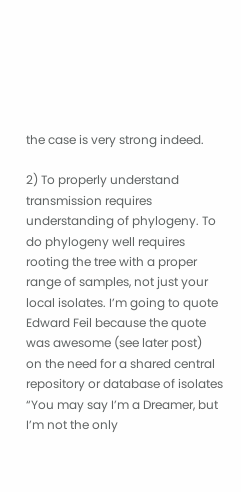the case is very strong indeed.

2) To properly understand transmission requires understanding of phylogeny. To do phylogeny well requires rooting the tree with a proper range of samples, not just your local isolates. I’m going to quote Edward Feil because the quote was awesome (see later post)  on the need for a shared central repository or database of isolates “You may say I’m a Dreamer, but I’m not the only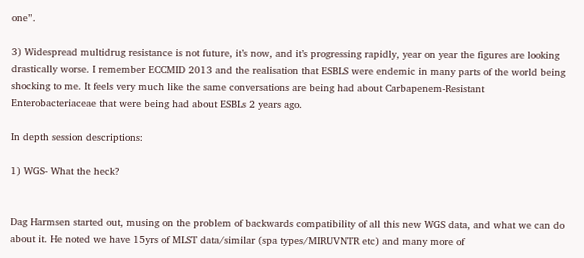one”.

3) Widespread multidrug resistance is not future, it’s now, and it’s progressing rapidly, year on year the figures are looking drastically worse. I remember ECCMID 2013 and the realisation that ESBLS were endemic in many parts of the world being shocking to me. It feels very much like the same conversations are being had about Carbapenem-Resistant Enterobacteriaceae that were being had about ESBLs 2 years ago.

In depth session descriptions:

1) WGS- What the heck?


Dag Harmsen started out, musing on the problem of backwards compatibility of all this new WGS data, and what we can do about it. He noted we have 15yrs of MLST data/similar (spa types/MIRUVNTR etc) and many more of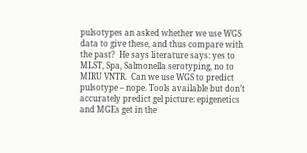pulsotypes an asked whether we use WGS data to give these, and thus compare with the past?  He says literature says: yes to MLST, Spa, Salmonella serotyping, no to MIRU VNTR.  Can we use WGS to predict pulsotype – nope. Tools available but don’t accurately predict gel picture: epigenetics and MGEs get in the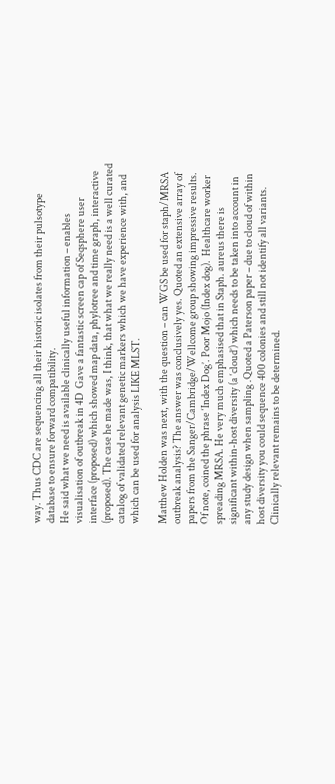way. Thus CDC are sequencing all their historic isolates from their pulsotype database to ensure forward compatibility.
He said what we need is available clinically useful information – enables visualisation of outbreak in 4D  Gave a fantastic screen cap of Seqsphere user interface (proposed) which showed map data, phylotree and time graph, interactive (proposed). The case he made was, I think, that what we really need is a well curated catalog of validated relevant genetic markers which we have experience with, and  which can be used for analysis LIKE MLST.

Matthew Holden was next, with the question – can WGS be used for staph/MRSA outbreak analysis? The answer was conclusively yes. Quoted an extensive array of papers from the Sanger/Cambridge/Wellcome group showing impressive results.  Of note, coined the phrase ‘Index Dog’. Poor Mojo (Index dog).  Healthcare worker spreading MRSA. He very much emphasised that in Staph. aureus there is significant within-host diversity (a ‘cloud’) which needs to be taken into account in any study design when sampling .Quoted a Paterson paper – due to cloud of within host diversity you could sequence 400 colonies and still not identify all variants. Clinically relevant remains to be determined.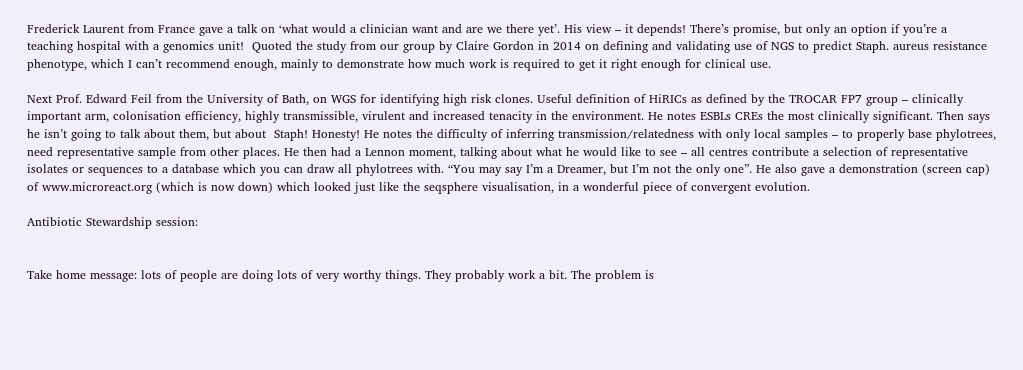Frederick Laurent from France gave a talk on ‘what would a clinician want and are we there yet’. His view – it depends! There’s promise, but only an option if you’re a teaching hospital with a genomics unit!  Quoted the study from our group by Claire Gordon in 2014 on defining and validating use of NGS to predict Staph. aureus resistance phenotype, which I can’t recommend enough, mainly to demonstrate how much work is required to get it right enough for clinical use.

Next Prof. Edward Feil from the University of Bath, on WGS for identifying high risk clones. Useful definition of HiRICs as defined by the TROCAR FP7 group – clinically important arm, colonisation efficiency, highly transmissible, virulent and increased tenacity in the environment. He notes ESBLs CREs the most clinically significant. Then says he isn’t going to talk about them, but about  Staph! Honesty! He notes the difficulty of inferring transmission/relatedness with only local samples – to properly base phylotrees, need representative sample from other places. He then had a Lennon moment, talking about what he would like to see – all centres contribute a selection of representative isolates or sequences to a database which you can draw all phylotrees with. “You may say I’m a Dreamer, but I’m not the only one”. He also gave a demonstration (screen cap) of www.microreact.org (which is now down) which looked just like the seqsphere visualisation, in a wonderful piece of convergent evolution.

Antibiotic Stewardship session:


Take home message: lots of people are doing lots of very worthy things. They probably work a bit. The problem is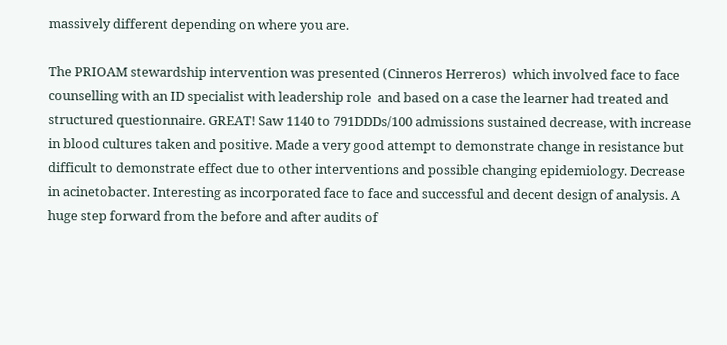massively different depending on where you are.

The PRIOAM stewardship intervention was presented (Cinneros Herreros)  which involved face to face counselling with an ID specialist with leadership role  and based on a case the learner had treated and structured questionnaire. GREAT! Saw 1140 to 791DDDs/100 admissions sustained decrease, with increase in blood cultures taken and positive. Made a very good attempt to demonstrate change in resistance but  difficult to demonstrate effect due to other interventions and possible changing epidemiology. Decrease in acinetobacter. Interesting as incorporated face to face and successful and decent design of analysis. A huge step forward from the before and after audits of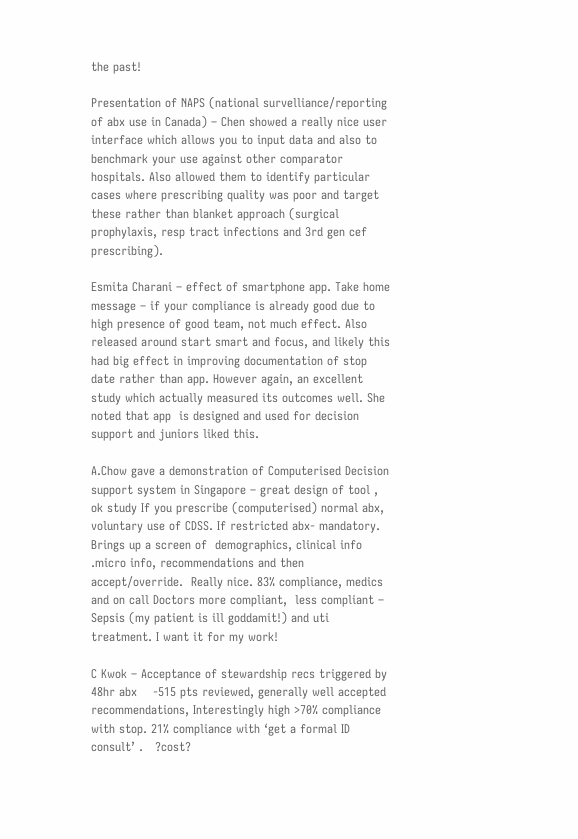the past!

Presentation of NAPS (national survelliance/reporting of abx use in Canada) – Chen showed a really nice user interface which allows you to input data and also to benchmark your use against other comparator hospitals. Also allowed them to identify particular cases where prescribing quality was poor and target these rather than blanket approach (surgical prophylaxis, resp tract infections and 3rd gen cef prescribing).

Esmita Charani – effect of smartphone app. Take home message – if your compliance is already good due to high presence of good team, not much effect. Also released around start smart and focus, and likely this had big effect in improving documentation of stop date rather than app. However again, an excellent study which actually measured its outcomes well. She noted that app  is designed and used for decision support and juniors liked this.

A.Chow gave a demonstration of Computerised Decision support system in Singapore – great design of tool , ok study If you prescribe (computerised) normal abx, voluntary use of CDSS. If restricted abx- mandatory. Brings up a screen of  demographics, clinical info .micro info, recommendations and then accept/override.  Really nice. 83% compliance, medics and on call Doctors more compliant,  less compliant – Sepsis (my patient is ill goddamit!) and uti treatment. I want it for my work!

C Kwok – Acceptance of stewardship recs triggered by 48hr abx    -515 pts reviewed, generally well accepted recommendations, Interestingly high >70% compliance with stop. 21% compliance with ‘get a formal ID consult’ .   ?cost?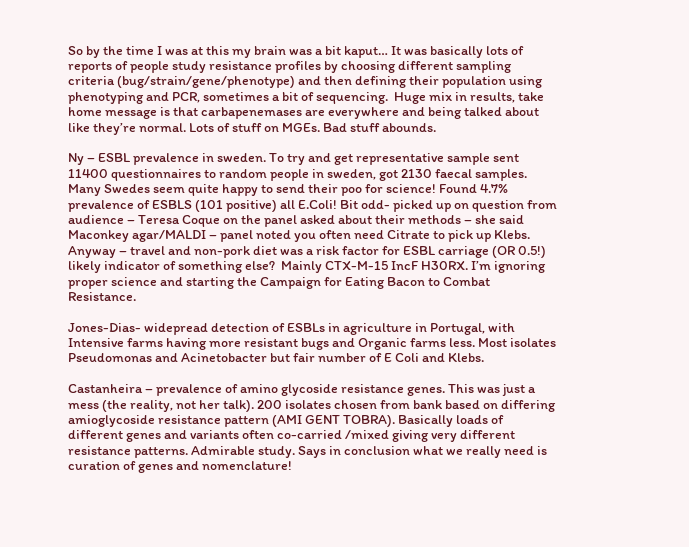So by the time I was at this my brain was a bit kaput… It was basically lots of reports of people study resistance profiles by choosing different sampling criteria (bug/strain/gene/phenotype) and then defining their population using phenotyping and PCR, sometimes a bit of sequencing.  Huge mix in results, take home message is that carbapenemases are everywhere and being talked about like they’re normal. Lots of stuff on MGEs. Bad stuff abounds.

Ny – ESBL prevalence in sweden. To try and get representative sample sent 11400 questionnaires to random people in sweden, got 2130 faecal samples. Many Swedes seem quite happy to send their poo for science! Found 4.7% prevalence of ESBLS (101 positive) all E.Coli! Bit odd- picked up on question from audience – Teresa Coque on the panel asked about their methods – she said Maconkey agar/MALDI – panel noted you often need Citrate to pick up Klebs. Anyway – travel and non-pork diet was a risk factor for ESBL carriage (OR 0.5!) likely indicator of something else?  Mainly CTX-M-15 IncF H30RX. I’m ignoring proper science and starting the Campaign for Eating Bacon to Combat Resistance.

Jones-Dias- widepread detection of ESBLs in agriculture in Portugal, with Intensive farms having more resistant bugs and Organic farms less. Most isolates Pseudomonas and Acinetobacter but fair number of E Coli and Klebs.

Castanheira – prevalence of amino glycoside resistance genes. This was just a mess (the reality, not her talk). 200 isolates chosen from bank based on differing amioglycoside resistance pattern (AMI GENT TOBRA). Basically loads of different genes and variants often co-carried /mixed giving very different resistance patterns. Admirable study. Says in conclusion what we really need is curation of genes and nomenclature!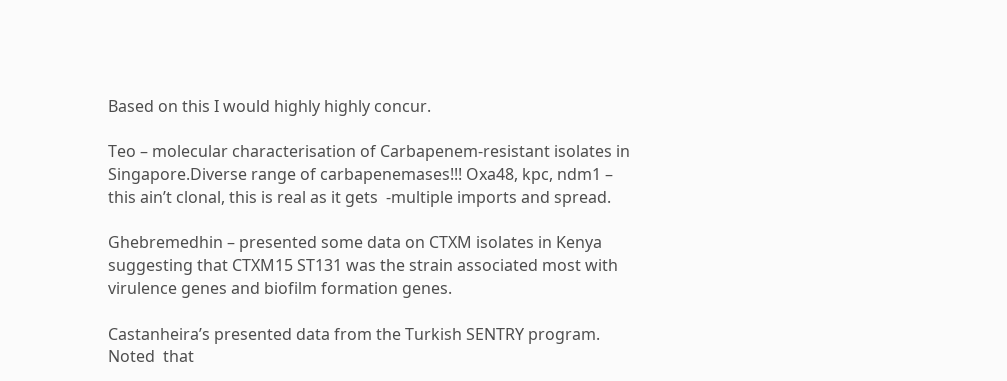Based on this I would highly highly concur.

Teo – molecular characterisation of Carbapenem-resistant isolates in Singapore.Diverse range of carbapenemases!!! Oxa48, kpc, ndm1 – this ain’t clonal, this is real as it gets  -multiple imports and spread.

Ghebremedhin – presented some data on CTXM isolates in Kenya suggesting that CTXM15 ST131 was the strain associated most with virulence genes and biofilm formation genes.

Castanheira’s presented data from the Turkish SENTRY program. Noted  that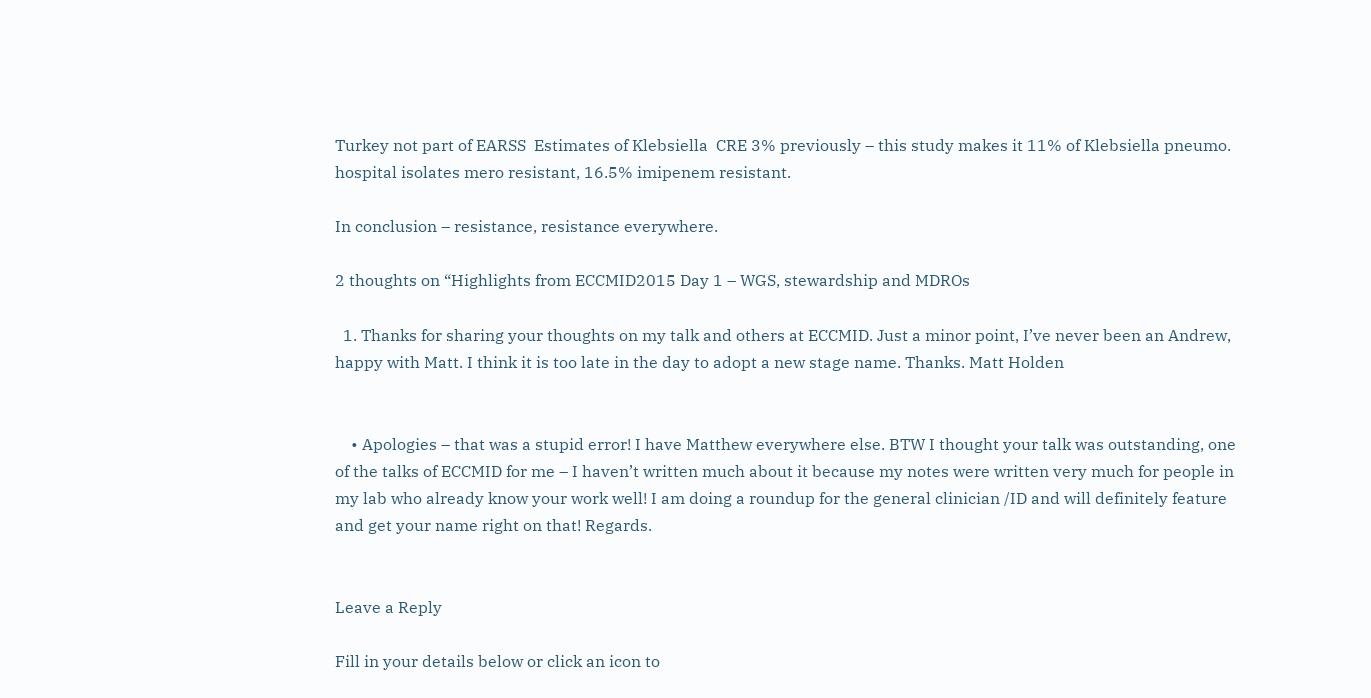Turkey not part of EARSS  Estimates of Klebsiella  CRE 3% previously – this study makes it 11% of Klebsiella pneumo. hospital isolates mero resistant, 16.5% imipenem resistant.

In conclusion – resistance, resistance everywhere.

2 thoughts on “Highlights from ECCMID2015 Day 1 – WGS, stewardship and MDROs

  1. Thanks for sharing your thoughts on my talk and others at ECCMID. Just a minor point, I’ve never been an Andrew, happy with Matt. I think it is too late in the day to adopt a new stage name. Thanks. Matt Holden


    • Apologies – that was a stupid error! I have Matthew everywhere else. BTW I thought your talk was outstanding, one of the talks of ECCMID for me – I haven’t written much about it because my notes were written very much for people in my lab who already know your work well! I am doing a roundup for the general clinician /ID and will definitely feature and get your name right on that! Regards.


Leave a Reply

Fill in your details below or click an icon to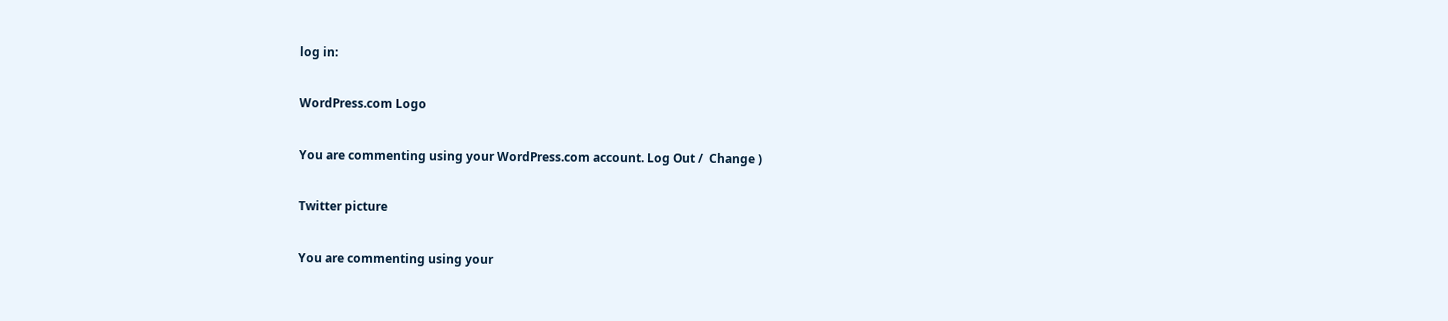log in:

WordPress.com Logo

You are commenting using your WordPress.com account. Log Out /  Change )

Twitter picture

You are commenting using your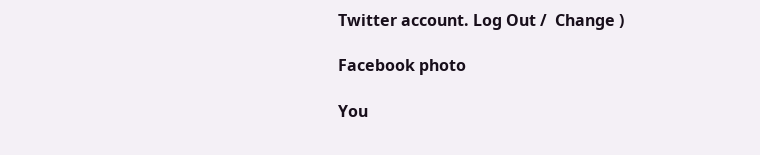Twitter account. Log Out /  Change )

Facebook photo

You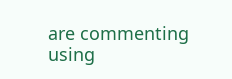are commenting using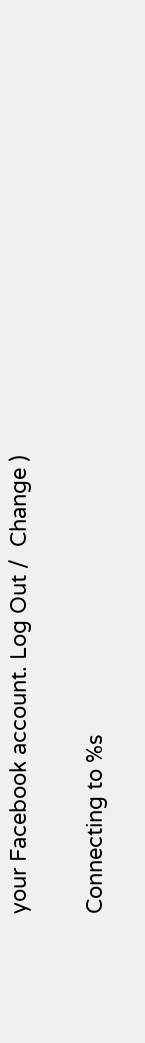your Facebook account. Log Out /  Change )

Connecting to %s